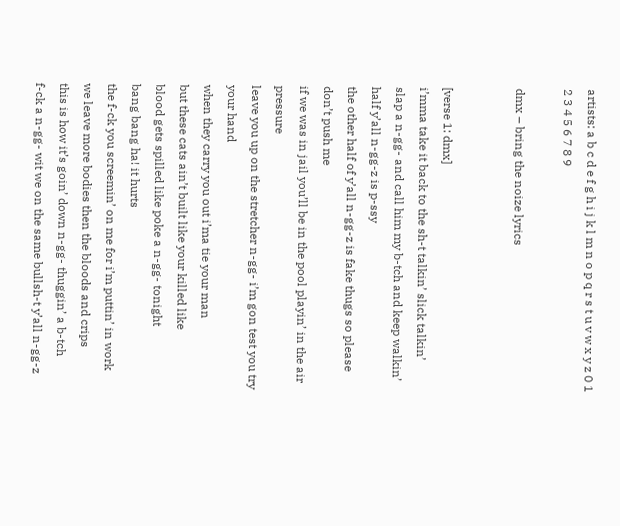artists: a b c d e f g h i j k l m n o p q r s t u v w x y z 0 1 2 3 4 5 6 7 8 9

dmx – bring the noize lyrics


[verse 1: dmx]
i’mma take it back to the sh-t talkin’ slick talkin’
slap a n-gg- and call him my b-tch and keep walkin’
half y’all n-gg-z is p-ssy
the other half of y’all n-gg-z is fake thugs so please don’t push me
if we was in jail you’ll be in the pool playin’ in the air pressure
leave you up on the stretcher n-gg- i’m gon test you try your hand
when they carry you out i’ma tie your man
but these cats ain’t built like your killed like
blood gets spilled like poke a n-gg- tonight
bang bang ha! it hurts
the f-ck you screemin’ on me for i’m puttin’ in work
we leave more bodies then the bloods and crips
this is how it’s goin’ down n-gg- thuggin’ a b-tch
f-ck a n-gg- wit we on the same bullsh-t y’all n-gg-z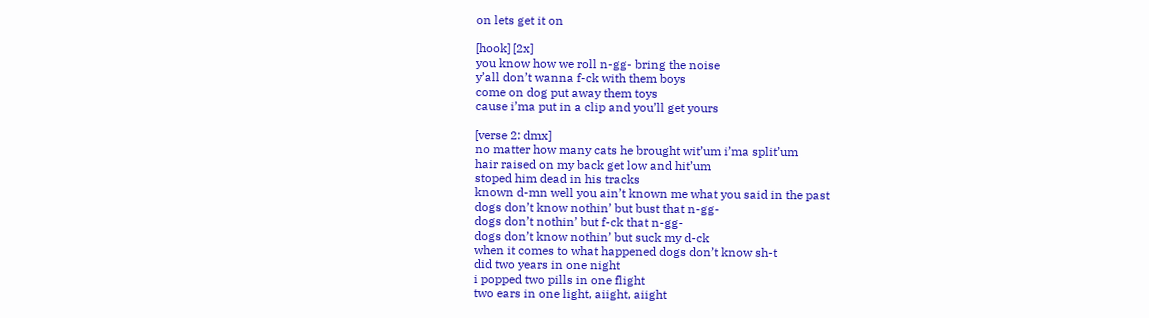on lets get it on

[hook] [2x]
you know how we roll n-gg- bring the noise
y’all don’t wanna f-ck with them boys
come on dog put away them toys
cause i’ma put in a clip and you’ll get yours

[verse 2: dmx]
no matter how many cats he brought wit’um i’ma split’um
hair raised on my back get low and hit’um
stoped him dead in his tracks
known d-mn well you ain’t known me what you said in the past
dogs don’t know nothin’ but bust that n-gg-
dogs don’t nothin’ but f-ck that n-gg-
dogs don’t know nothin’ but suck my d-ck
when it comes to what happened dogs don’t know sh-t
did two years in one night
i popped two pills in one flight
two ears in one light, aiight, aiight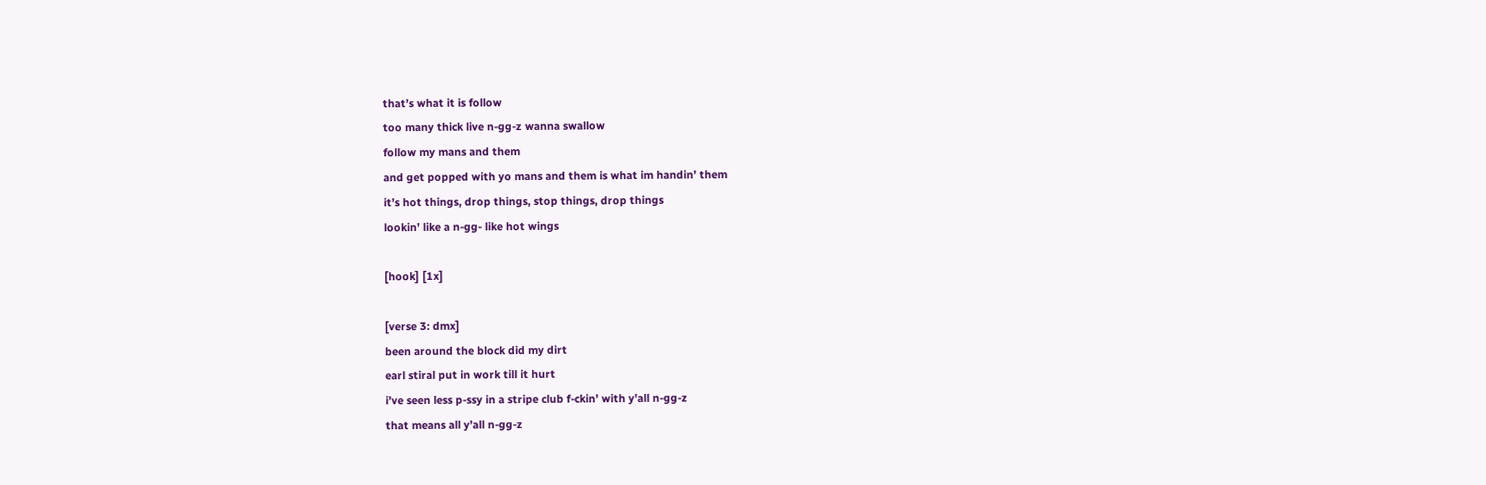that’s what it is follow
too many thick live n-gg-z wanna swallow
follow my mans and them
and get popped with yo mans and them is what im handin’ them
it’s hot things, drop things, stop things, drop things
lookin’ like a n-gg- like hot wings

[hook] [1x]

[verse 3: dmx]
been around the block did my dirt
earl stiral put in work till it hurt
i’ve seen less p-ssy in a stripe club f-ckin’ with y’all n-gg-z
that means all y’all n-gg-z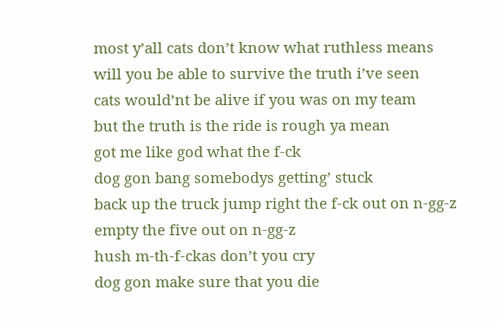most y’all cats don’t know what ruthless means
will you be able to survive the truth i’ve seen
cats would’nt be alive if you was on my team
but the truth is the ride is rough ya mean
got me like god what the f-ck
dog gon bang somebodys getting’ stuck
back up the truck jump right the f-ck out on n-gg-z
empty the five out on n-gg-z
hush m-th-f-ckas don’t you cry
dog gon make sure that you die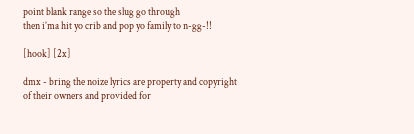point blank range so the slug go through
then i’ma hit yo crib and pop yo family to n-gg-!!

[hook] [2x]

dmx - bring the noize lyrics are property and copyright of their owners and provided for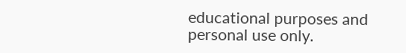educational purposes and personal use only.